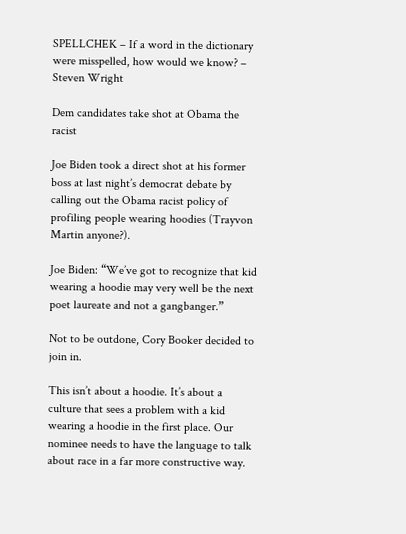SPELLCHEK – If a word in the dictionary were misspelled, how would we know? – Steven Wright

Dem candidates take shot at Obama the racist

Joe Biden took a direct shot at his former boss at last night’s democrat debate by calling out the Obama racist policy of profiling people wearing hoodies (Trayvon Martin anyone?).

Joe Biden: “We’ve got to recognize that kid wearing a hoodie may very well be the next poet laureate and not a gangbanger.”

Not to be outdone, Cory Booker decided to join in.

This isn’t about a hoodie. It’s about a culture that sees a problem with a kid wearing a hoodie in the first place. Our nominee needs to have the language to talk about race in a far more constructive way.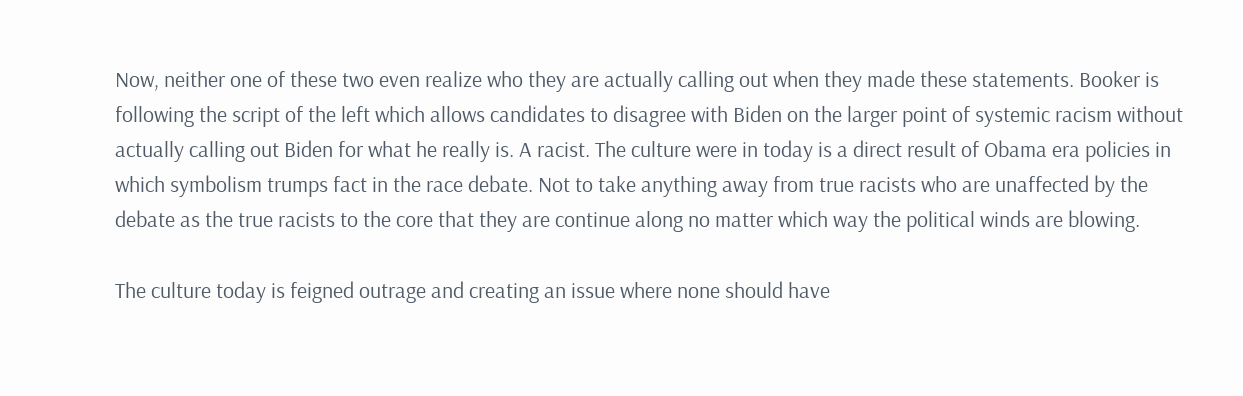Now, neither one of these two even realize who they are actually calling out when they made these statements. Booker is following the script of the left which allows candidates to disagree with Biden on the larger point of systemic racism without actually calling out Biden for what he really is. A racist. The culture were in today is a direct result of Obama era policies in which symbolism trumps fact in the race debate. Not to take anything away from true racists who are unaffected by the debate as the true racists to the core that they are continue along no matter which way the political winds are blowing.

The culture today is feigned outrage and creating an issue where none should have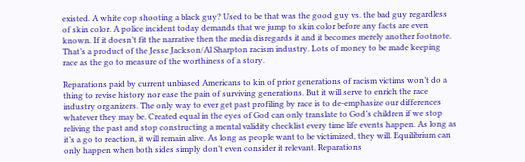existed. A white cop shooting a black guy? Used to be that was the good guy vs. the bad guy regardless of skin color. A police incident today demands that we jump to skin color before any facts are even known. If it doesn’t fit the narrative then the media disregards it and it becomes merely another footnote. That’s a product of the Jesse Jackson/Al Sharpton racism industry. Lots of money to be made keeping race as the go to measure of the worthiness of a story.

Reparations paid by current unbiased Americans to kin of prior generations of racism victims won’t do a thing to revise history nor ease the pain of surviving generations. But it will serve to enrich the race industry organizers. The only way to ever get past profiling by race is to de-emphasize our differences whatever they may be. Created equal in the eyes of God can only translate to God’s children if we stop reliving the past and stop constructing a mental validity checklist every time life events happen. As long as it’s a go to reaction, it will remain alive. As long as people want to be victimized, they will. Equilibrium can only happen when both sides simply don’t even consider it relevant. Reparations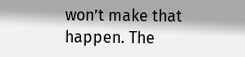won’t make that happen. The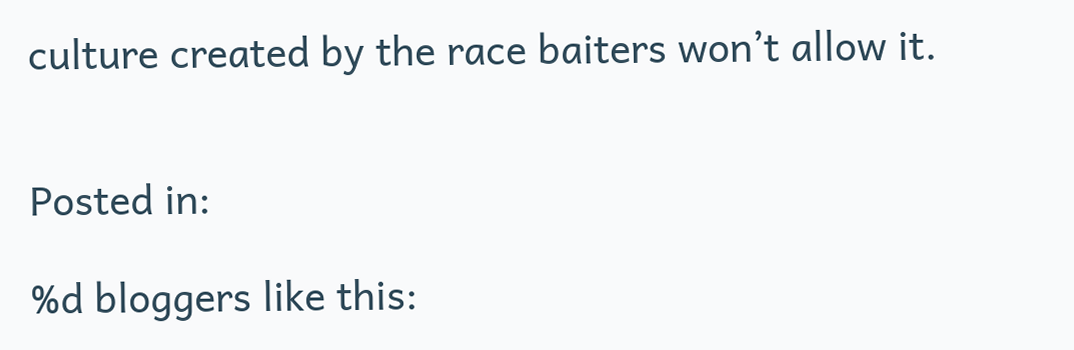culture created by the race baiters won’t allow it.


Posted in:

%d bloggers like this: